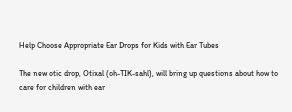Help Choose Appropriate Ear Drops for Kids with Ear Tubes

The new otic drop, Otixal (oh-TIK-sahl), will bring up questions about how to care for children with ear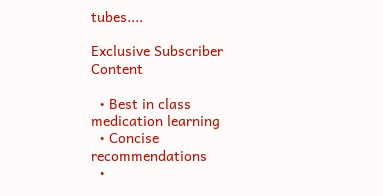tubes....

Exclusive Subscriber Content

  • Best in class medication learning
  • Concise recommendations
  •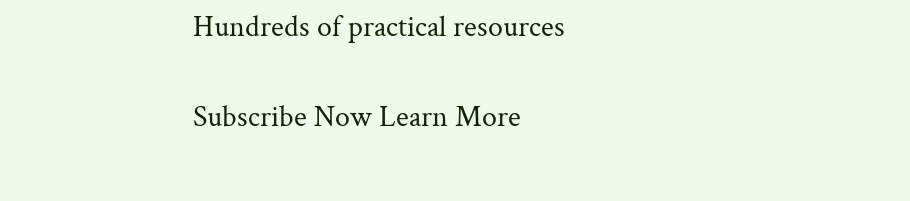Hundreds of practical resources

Subscribe Now Learn More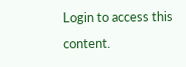Login to access this content.